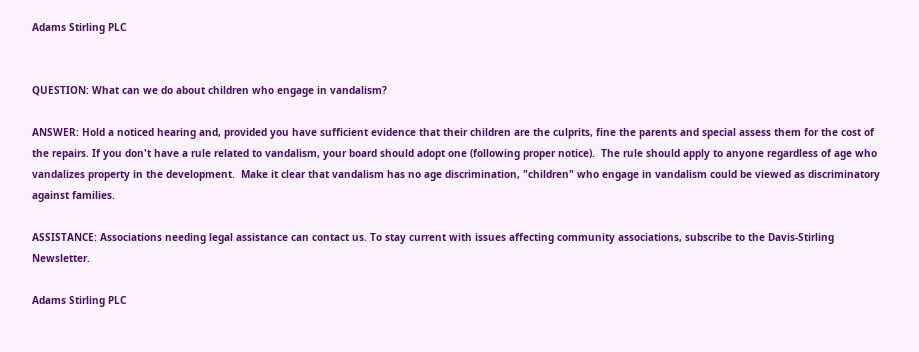Adams Stirling PLC


QUESTION: What can we do about children who engage in vandalism?

ANSWER: Hold a noticed hearing and, provided you have sufficient evidence that their children are the culprits, fine the parents and special assess them for the cost of the repairs. If you don't have a rule related to vandalism, your board should adopt one (following proper notice).  The rule should apply to anyone regardless of age who vandalizes property in the development.  Make it clear that vandalism has no age discrimination, "children" who engage in vandalism could be viewed as discriminatory against families.

ASSISTANCE: Associations needing legal assistance can contact us. To stay current with issues affecting community associations, subscribe to the Davis-Stirling Newsletter.

Adams Stirling PLC